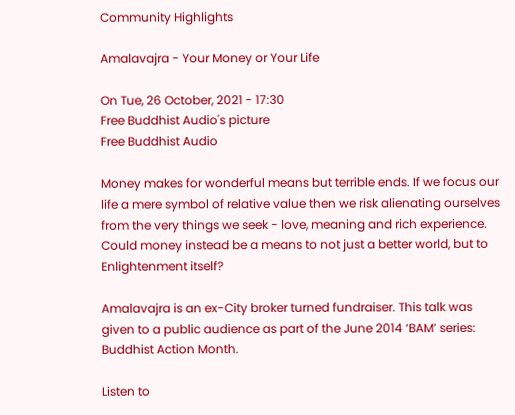Community Highlights

Amalavajra - Your Money or Your Life

On Tue, 26 October, 2021 - 17:30
Free Buddhist Audio's picture
Free Buddhist Audio

Money makes for wonderful means but terrible ends. If we focus our life a mere symbol of relative value then we risk alienating ourselves from the very things we seek - love, meaning and rich experience. Could money instead be a means to not just a better world, but to Enlightenment itself?

Amalavajra is an ex-City broker turned fundraiser. This talk was given to a public audience as part of the June 2014 ‘BAM’ series: Buddhist Action Month.

Listen to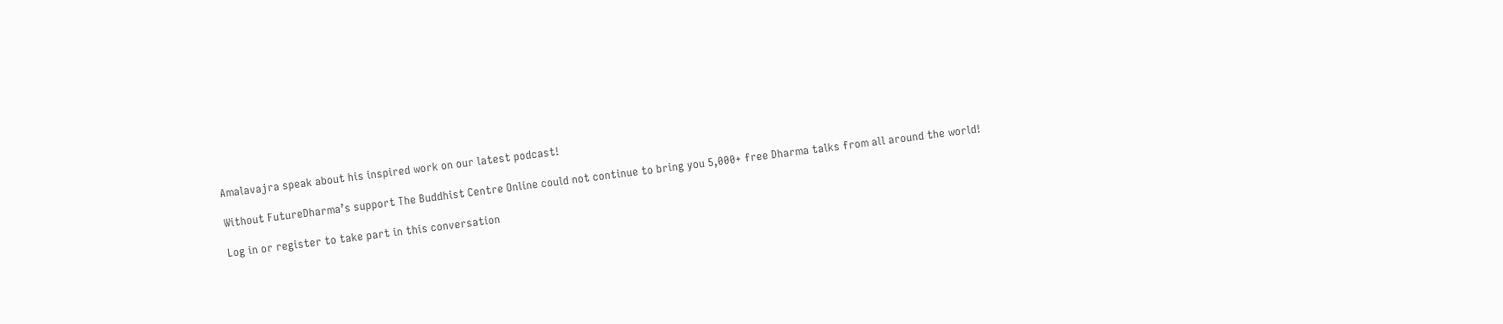Amalavajra speak about his inspired work on our latest podcast!

Without FutureDharma’s support The Buddhist Centre Online could not continue to bring you 5,000+ free Dharma talks from all around the world!

Log in or register to take part in this conversation